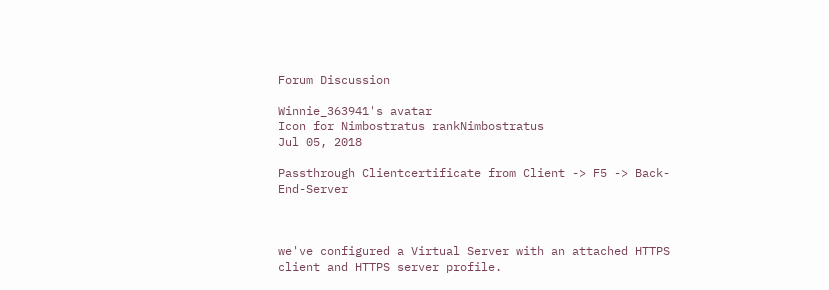Forum Discussion

Winnie_363941's avatar
Icon for Nimbostratus rankNimbostratus
Jul 05, 2018

Passthrough Clientcertificate from Client -> F5 -> Back-End-Server



we've configured a Virtual Server with an attached HTTPS client and HTTPS server profile.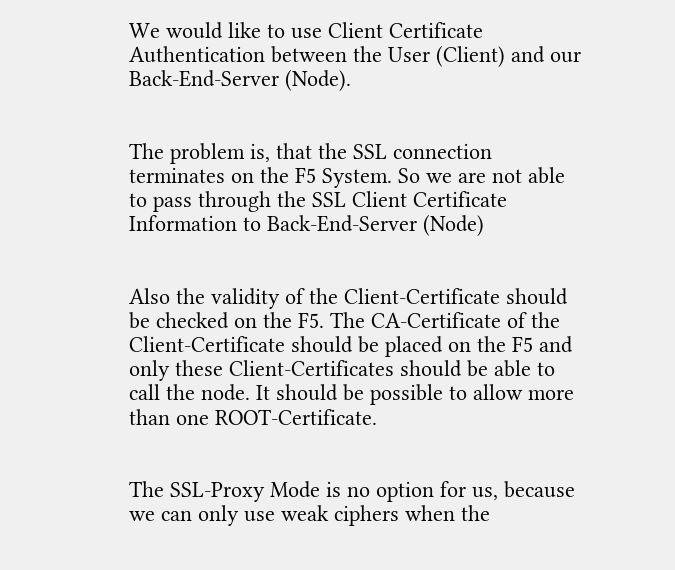We would like to use Client Certificate Authentication between the User (Client) and our Back-End-Server (Node).


The problem is, that the SSL connection terminates on the F5 System. So we are not able to pass through the SSL Client Certificate Information to Back-End-Server (Node)


Also the validity of the Client-Certificate should be checked on the F5. The CA-Certificate of the Client-Certificate should be placed on the F5 and only these Client-Certificates should be able to call the node. It should be possible to allow more than one ROOT-Certificate.


The SSL-Proxy Mode is no option for us, because we can only use weak ciphers when the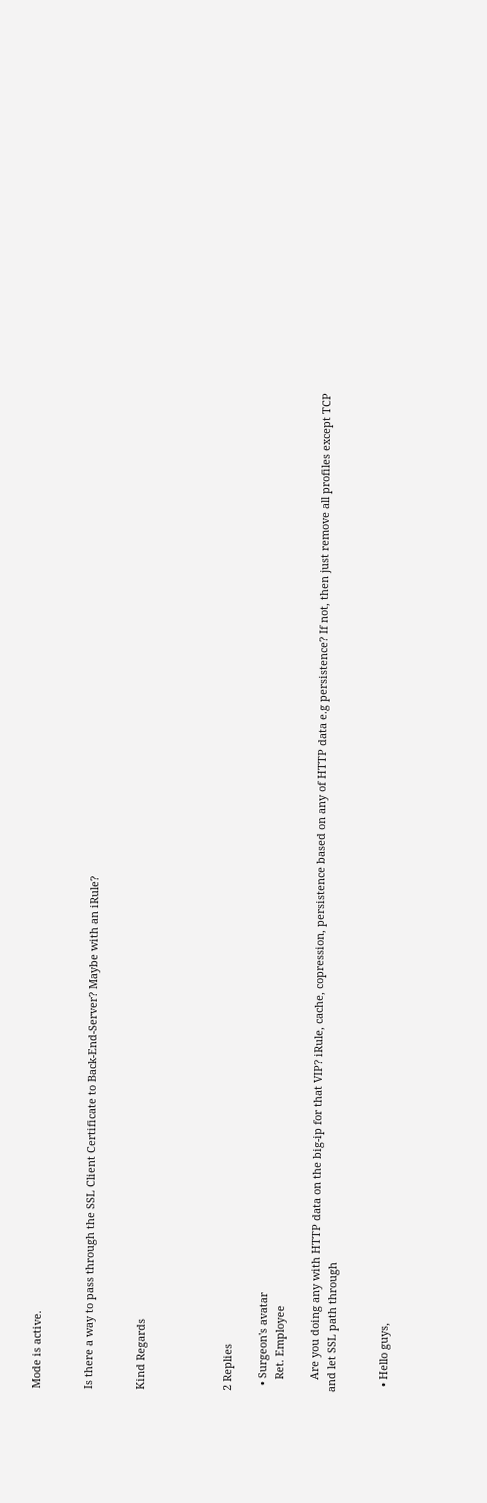Mode is active.


Is there a way to pass through the SSL Client Certificate to Back-End-Server? Maybe with an iRule?


Kind Regards




2 Replies

  • Surgeon's avatar
    Ret. Employee

    Are you doing any with HTTP data on the big-ip for that VIP? iRule, cache, copression, persistence based on any of HTTP data e.g persistence? If not, then just remove all profiles except TCP and let SSL path through


  • Hello guys,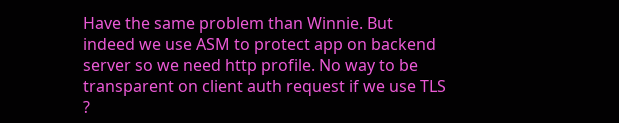Have the same problem than Winnie. But indeed we use ASM to protect app on backend server so we need http profile. No way to be transparent on client auth request if we use TLS ?